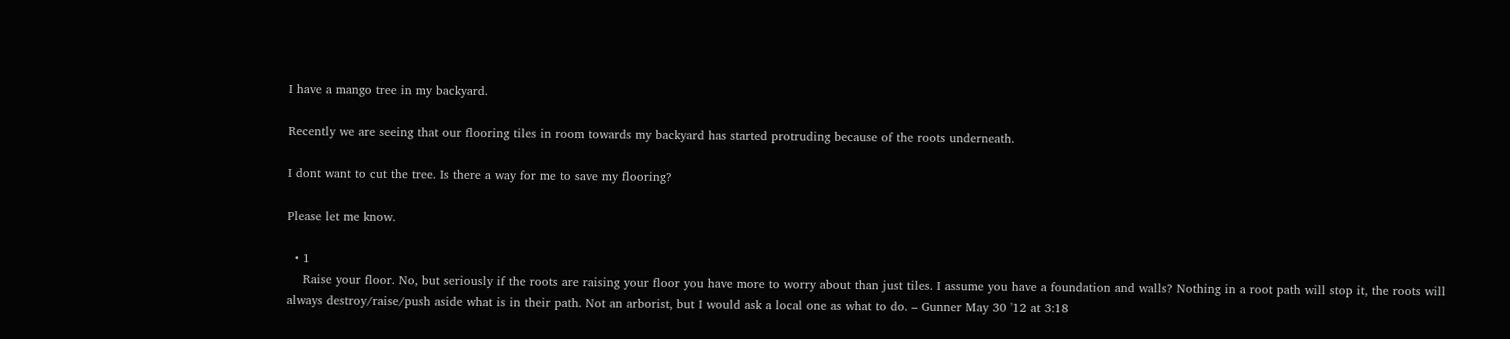I have a mango tree in my backyard.

Recently we are seeing that our flooring tiles in room towards my backyard has started protruding because of the roots underneath.

I dont want to cut the tree. Is there a way for me to save my flooring?

Please let me know.

  • 1
    Raise your floor. No, but seriously if the roots are raising your floor you have more to worry about than just tiles. I assume you have a foundation and walls? Nothing in a root path will stop it, the roots will always destroy/raise/push aside what is in their path. Not an arborist, but I would ask a local one as what to do. – Gunner May 30 '12 at 3:18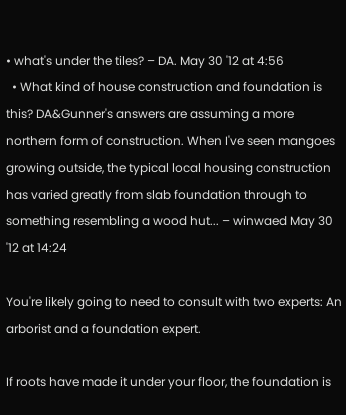• what's under the tiles? – DA. May 30 '12 at 4:56
  • What kind of house construction and foundation is this? DA&Gunner's answers are assuming a more northern form of construction. When I've seen mangoes growing outside, the typical local housing construction has varied greatly from slab foundation through to something resembling a wood hut... – winwaed May 30 '12 at 14:24

You're likely going to need to consult with two experts: An arborist and a foundation expert.

If roots have made it under your floor, the foundation is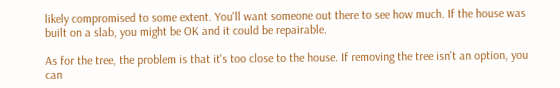likely compromised to some extent. You'll want someone out there to see how much. If the house was built on a slab, you might be OK and it could be repairable.

As for the tree, the problem is that it's too close to the house. If removing the tree isn't an option, you can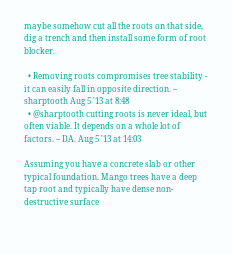maybe somehow cut all the roots on that side, dig a trench and then install some form of root blocker.

  • Removing roots compromises tree stability - it can easily fall in opposite direction. – sharptooth Aug 5 '13 at 8:48
  • @sharptooth cutting roots is never ideal, but often viable. It depends on a whole lot of factors. – DA. Aug 5 '13 at 14:03

Assuming you have a concrete slab or other typical foundation. Mango trees have a deep tap root and typically have dense non-destructive surface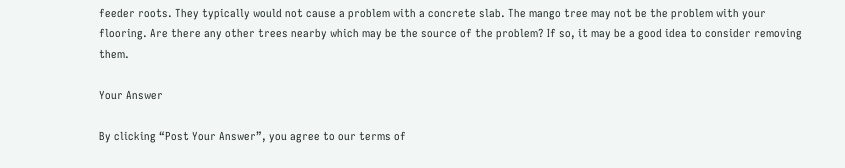feeder roots. They typically would not cause a problem with a concrete slab. The mango tree may not be the problem with your flooring. Are there any other trees nearby which may be the source of the problem? If so, it may be a good idea to consider removing them.

Your Answer

By clicking “Post Your Answer”, you agree to our terms of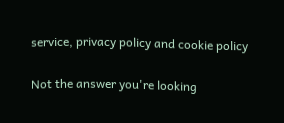service, privacy policy and cookie policy

Not the answer you're looking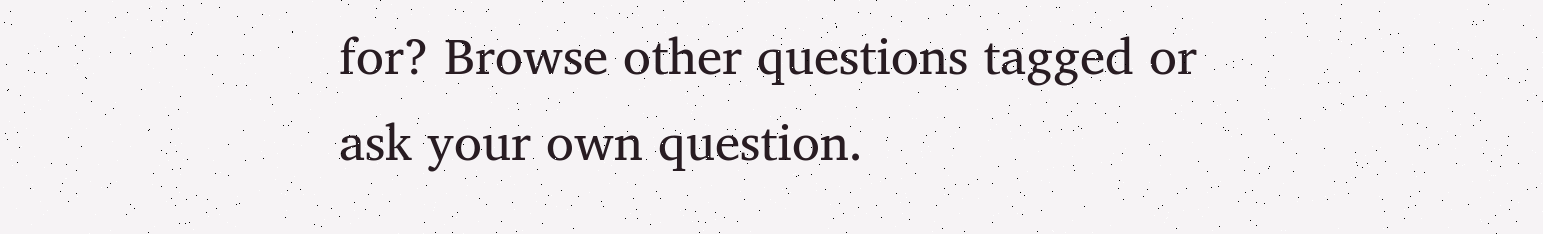for? Browse other questions tagged or ask your own question.